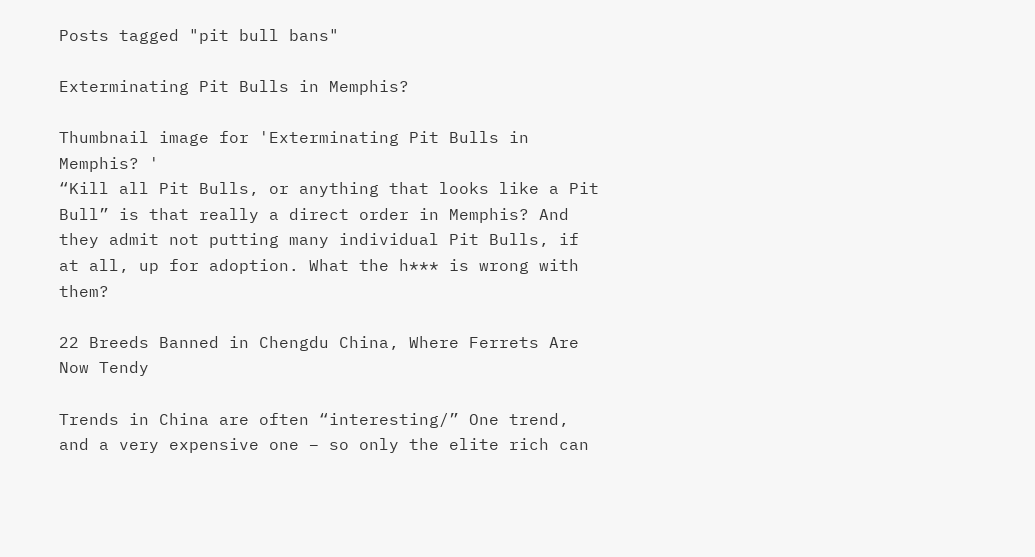Posts tagged "pit bull bans"

Exterminating Pit Bulls in Memphis?

Thumbnail image for 'Exterminating Pit Bulls in Memphis? '
“Kill all Pit Bulls, or anything that looks like a Pit Bull” is that really a direct order in Memphis? And they admit not putting many individual Pit Bulls, if at all, up for adoption. What the h*** is wrong with them?

22 Breeds Banned in Chengdu China, Where Ferrets Are Now Tendy

Trends in China are often “interesting/” One trend, and a very expensive one – so only the elite rich can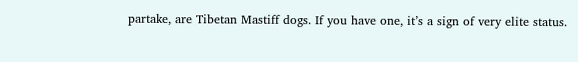partake, are Tibetan Mastiff dogs. If you have one, it’s a sign of very elite status.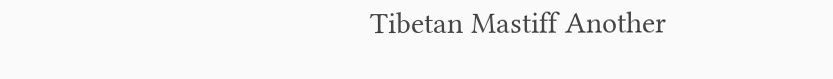Tibetan Mastiff Another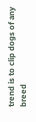trend is to clip dogs of any breed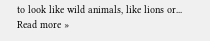to look like wild animals, like lions or... Read more »